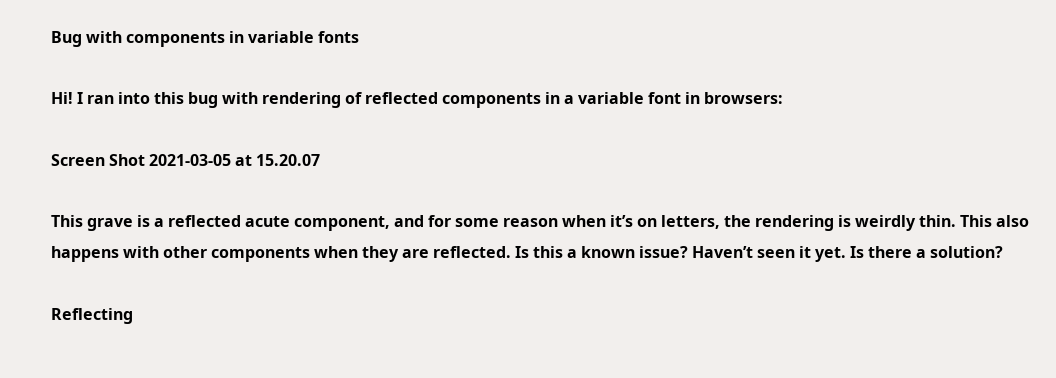Bug with components in variable fonts

Hi! I ran into this bug with rendering of reflected components in a variable font in browsers:

Screen Shot 2021-03-05 at 15.20.07

This grave is a reflected acute component, and for some reason when it’s on letters, the rendering is weirdly thin. This also happens with other components when they are reflected. Is this a known issue? Haven’t seen it yet. Is there a solution?

Reflecting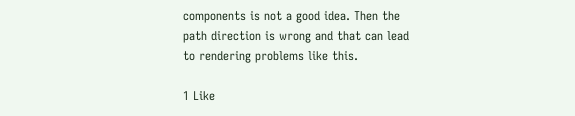components is not a good idea. Then the path direction is wrong and that can lead to rendering problems like this.

1 Like